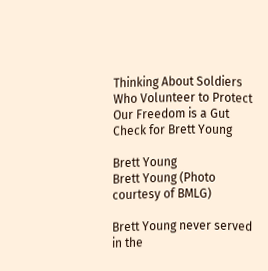Thinking About Soldiers Who Volunteer to Protect Our Freedom is a Gut Check for Brett Young

Brett Young
Brett Young (Photo courtesy of BMLG)

Brett Young never served in the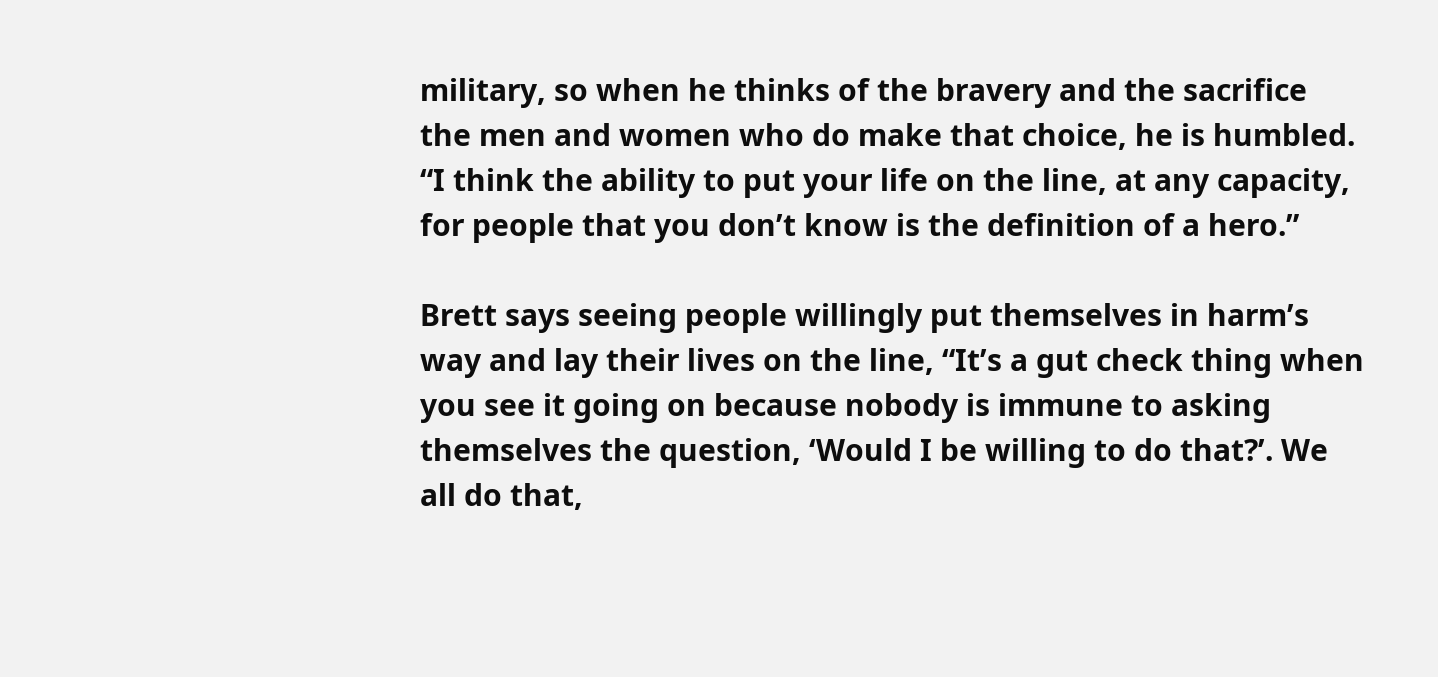military, so when he thinks of the bravery and the sacrifice the men and women who do make that choice, he is humbled. “I think the ability to put your life on the line, at any capacity, for people that you don’t know is the definition of a hero.”

Brett says seeing people willingly put themselves in harm’s way and lay their lives on the line, “It’s a gut check thing when you see it going on because nobody is immune to asking themselves the question, ‘Would I be willing to do that?’. We all do that,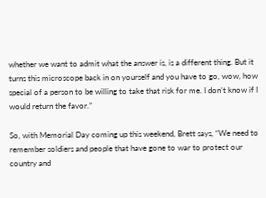whether we want to admit what the answer is, is a different thing. But it turns this microscope back in on yourself and you have to go, wow, how special of a person to be willing to take that risk for me. I don’t know if I would return the favor.”

So, with Memorial Day coming up this weekend, Brett says, “We need to remember soldiers and people that have gone to war to protect our country and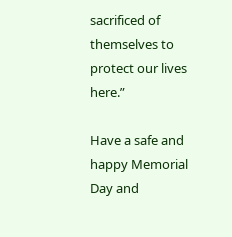sacrificed of themselves to protect our lives here.”

Have a safe and happy Memorial Day and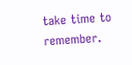take time to remember.